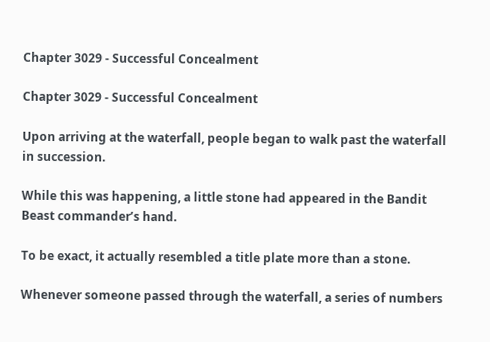Chapter 3029 - Successful Concealment

Chapter 3029 - Successful Concealment

Upon arriving at the waterfall, people began to walk past the waterfall in succession.

While this was happening, a little stone had appeared in the Bandit Beast commander’s hand.

To be exact, it actually resembled a title plate more than a stone.

Whenever someone passed through the waterfall, a series of numbers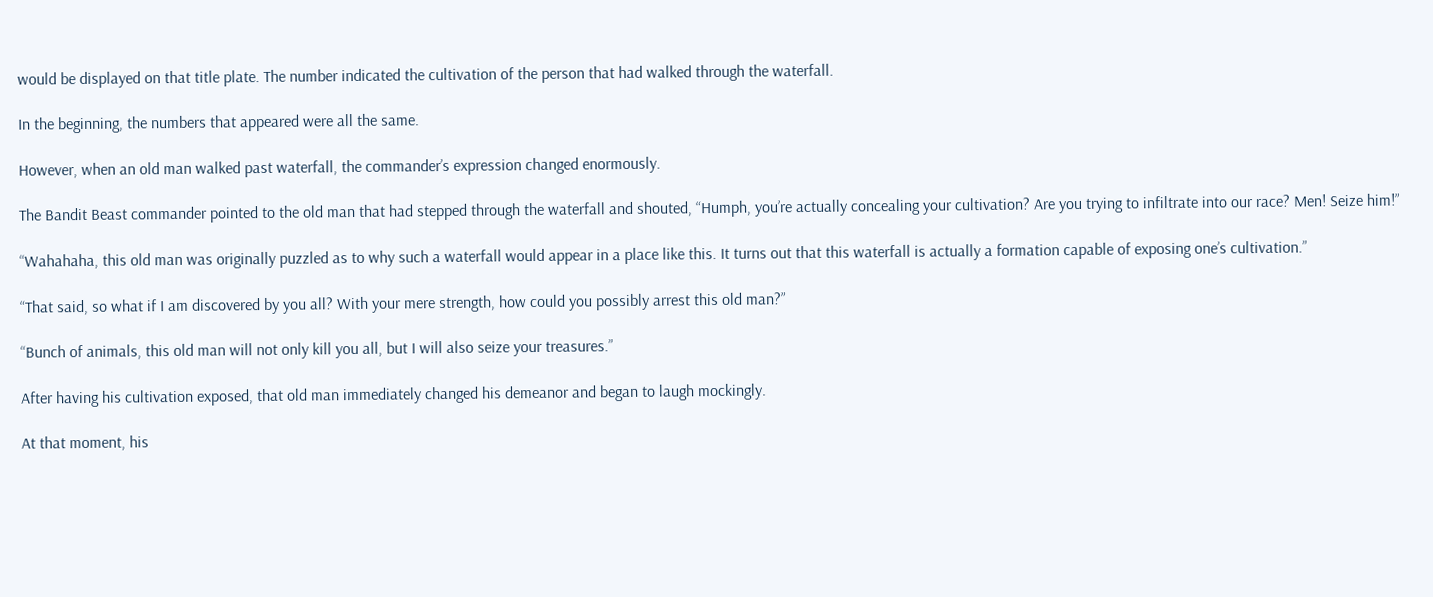would be displayed on that title plate. The number indicated the cultivation of the person that had walked through the waterfall.

In the beginning, the numbers that appeared were all the same.

However, when an old man walked past waterfall, the commander’s expression changed enormously.

The Bandit Beast commander pointed to the old man that had stepped through the waterfall and shouted, “Humph, you’re actually concealing your cultivation? Are you trying to infiltrate into our race? Men! Seize him!”

“Wahahaha, this old man was originally puzzled as to why such a waterfall would appear in a place like this. It turns out that this waterfall is actually a formation capable of exposing one’s cultivation.”

“That said, so what if I am discovered by you all? With your mere strength, how could you possibly arrest this old man?”

“Bunch of animals, this old man will not only kill you all, but I will also seize your treasures.”

After having his cultivation exposed, that old man immediately changed his demeanor and began to laugh mockingly.

At that moment, his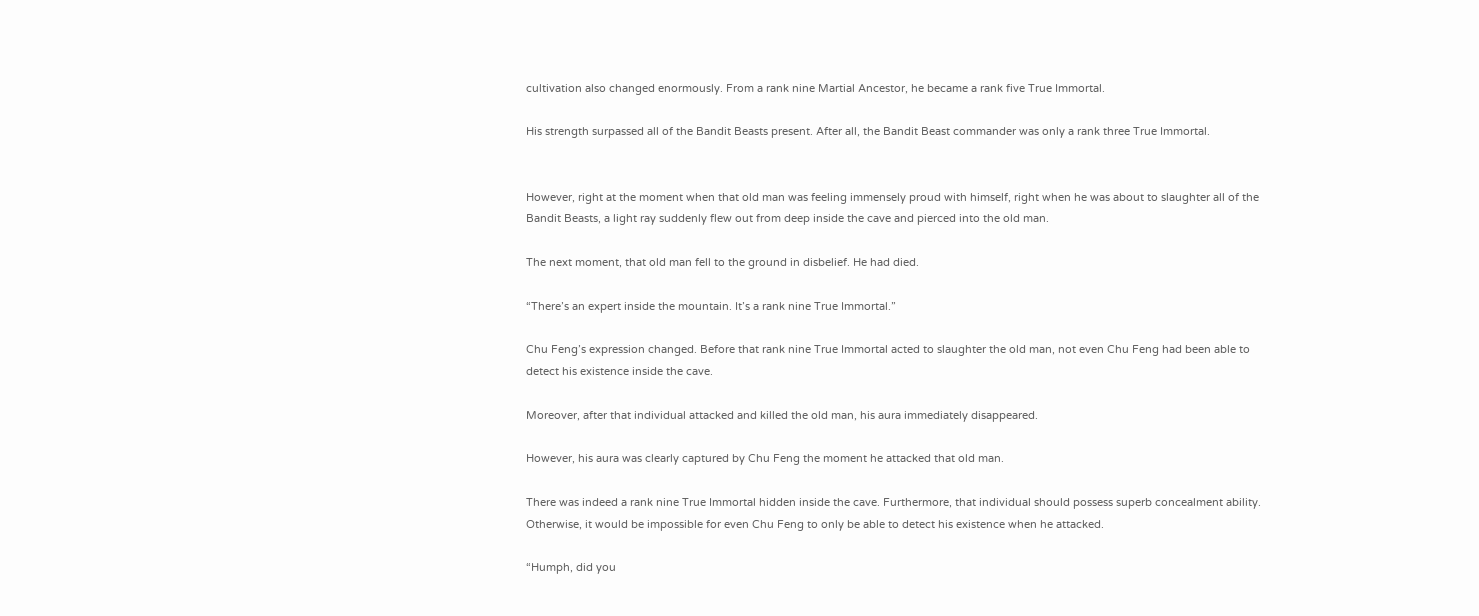cultivation also changed enormously. From a rank nine Martial Ancestor, he became a rank five True Immortal.

His strength surpassed all of the Bandit Beasts present. After all, the Bandit Beast commander was only a rank three True Immortal.


However, right at the moment when that old man was feeling immensely proud with himself, right when he was about to slaughter all of the Bandit Beasts, a light ray suddenly flew out from deep inside the cave and pierced into the old man.

The next moment, that old man fell to the ground in disbelief. He had died.

“There’s an expert inside the mountain. It’s a rank nine True Immortal.”

Chu Feng’s expression changed. Before that rank nine True Immortal acted to slaughter the old man, not even Chu Feng had been able to detect his existence inside the cave.

Moreover, after that individual attacked and killed the old man, his aura immediately disappeared.

However, his aura was clearly captured by Chu Feng the moment he attacked that old man.

There was indeed a rank nine True Immortal hidden inside the cave. Furthermore, that individual should possess superb concealment ability. Otherwise, it would be impossible for even Chu Feng to only be able to detect his existence when he attacked.

“Humph, did you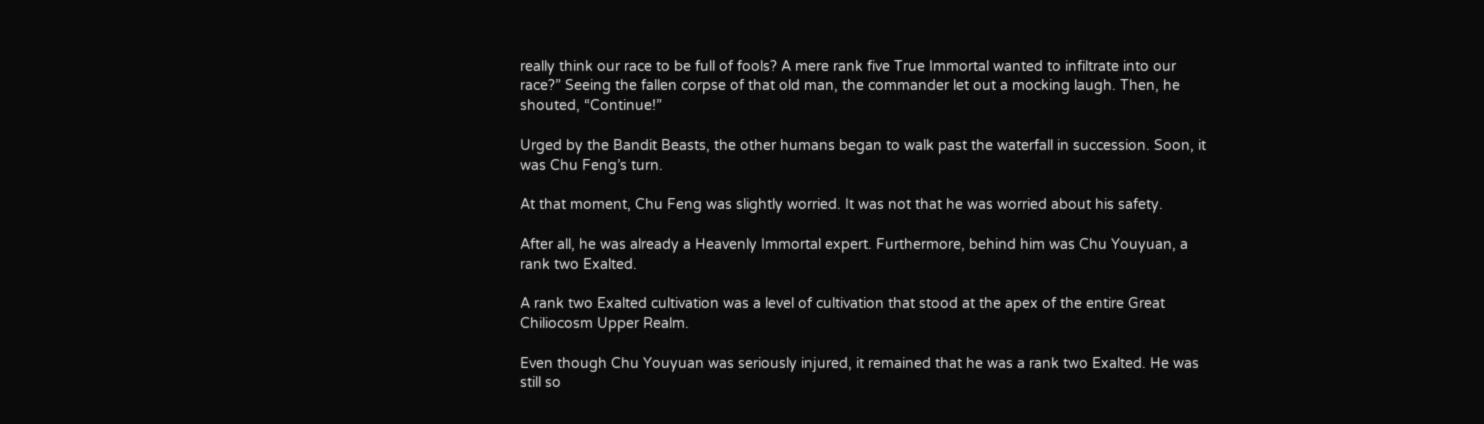really think our race to be full of fools? A mere rank five True Immortal wanted to infiltrate into our race?” Seeing the fallen corpse of that old man, the commander let out a mocking laugh. Then, he shouted, “Continue!”

Urged by the Bandit Beasts, the other humans began to walk past the waterfall in succession. Soon, it was Chu Feng’s turn.

At that moment, Chu Feng was slightly worried. It was not that he was worried about his safety.

After all, he was already a Heavenly Immortal expert. Furthermore, behind him was Chu Youyuan, a rank two Exalted.

A rank two Exalted cultivation was a level of cultivation that stood at the apex of the entire Great Chiliocosm Upper Realm.

Even though Chu Youyuan was seriously injured, it remained that he was a rank two Exalted. He was still so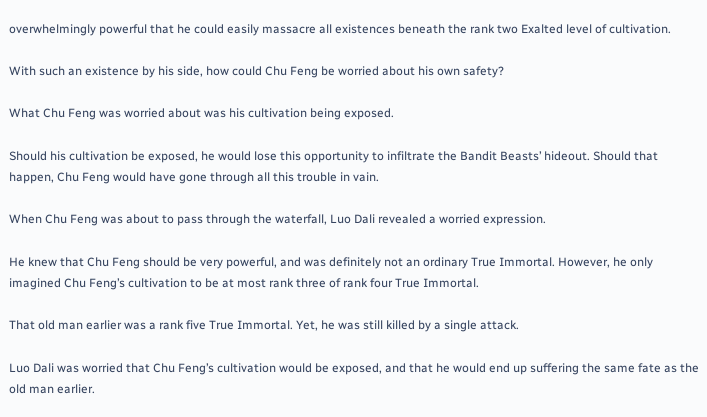overwhelmingly powerful that he could easily massacre all existences beneath the rank two Exalted level of cultivation.

With such an existence by his side, how could Chu Feng be worried about his own safety?

What Chu Feng was worried about was his cultivation being exposed.

Should his cultivation be exposed, he would lose this opportunity to infiltrate the Bandit Beasts’ hideout. Should that happen, Chu Feng would have gone through all this trouble in vain.

When Chu Feng was about to pass through the waterfall, Luo Dali revealed a worried expression.

He knew that Chu Feng should be very powerful, and was definitely not an ordinary True Immortal. However, he only imagined Chu Feng’s cultivation to be at most rank three of rank four True Immortal.

That old man earlier was a rank five True Immortal. Yet, he was still killed by a single attack.

Luo Dali was worried that Chu Feng’s cultivation would be exposed, and that he would end up suffering the same fate as the old man earlier.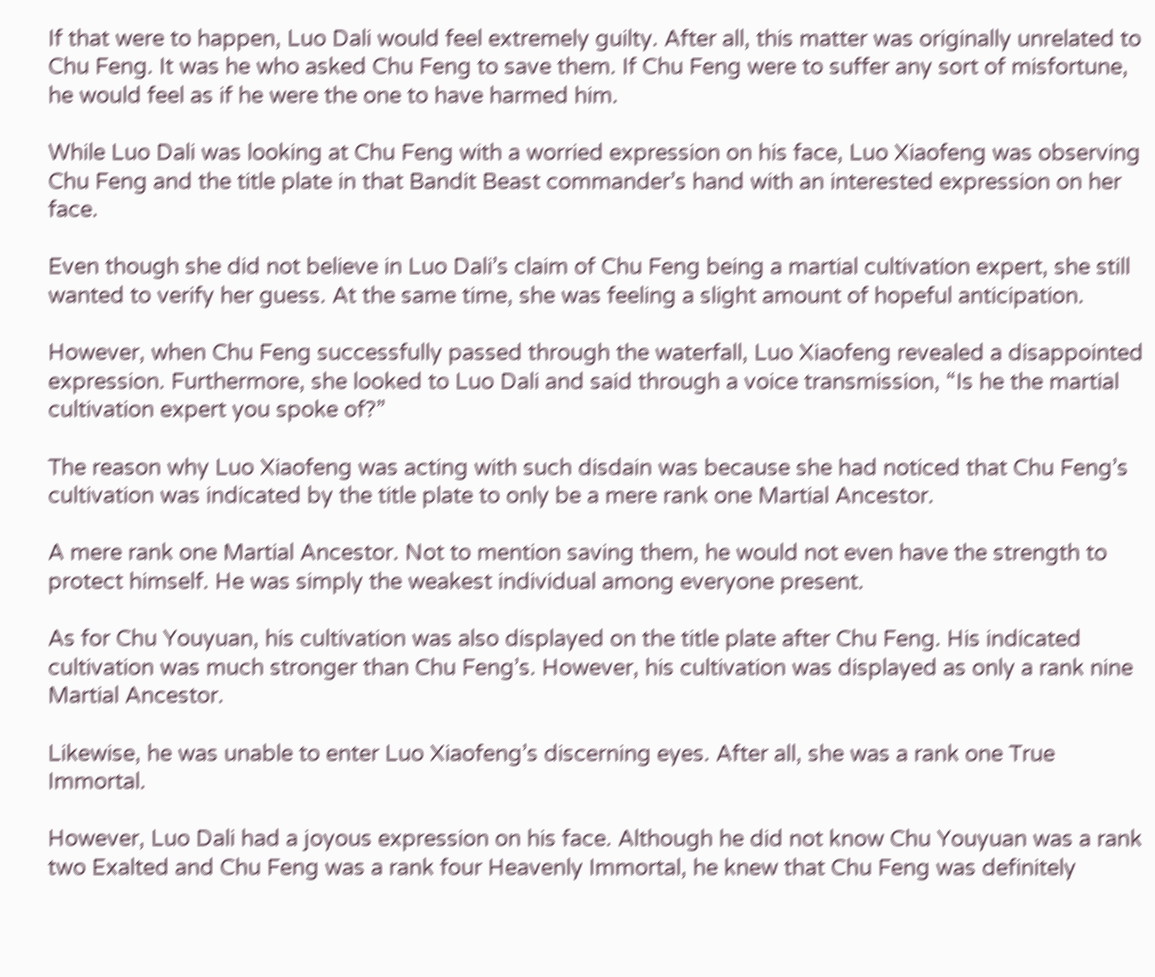If that were to happen, Luo Dali would feel extremely guilty. After all, this matter was originally unrelated to Chu Feng. It was he who asked Chu Feng to save them. If Chu Feng were to suffer any sort of misfortune, he would feel as if he were the one to have harmed him.

While Luo Dali was looking at Chu Feng with a worried expression on his face, Luo Xiaofeng was observing Chu Feng and the title plate in that Bandit Beast commander’s hand with an interested expression on her face.

Even though she did not believe in Luo Dali’s claim of Chu Feng being a martial cultivation expert, she still wanted to verify her guess. At the same time, she was feeling a slight amount of hopeful anticipation.

However, when Chu Feng successfully passed through the waterfall, Luo Xiaofeng revealed a disappointed expression. Furthermore, she looked to Luo Dali and said through a voice transmission, “Is he the martial cultivation expert you spoke of?”

The reason why Luo Xiaofeng was acting with such disdain was because she had noticed that Chu Feng’s cultivation was indicated by the title plate to only be a mere rank one Martial Ancestor.

A mere rank one Martial Ancestor. Not to mention saving them, he would not even have the strength to protect himself. He was simply the weakest individual among everyone present.

As for Chu Youyuan, his cultivation was also displayed on the title plate after Chu Feng. His indicated cultivation was much stronger than Chu Feng’s. However, his cultivation was displayed as only a rank nine Martial Ancestor.

Likewise, he was unable to enter Luo Xiaofeng’s discerning eyes. After all, she was a rank one True Immortal.

However, Luo Dali had a joyous expression on his face. Although he did not know Chu Youyuan was a rank two Exalted and Chu Feng was a rank four Heavenly Immortal, he knew that Chu Feng was definitely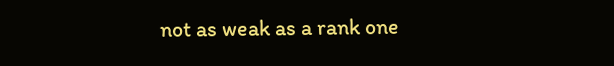not as weak as a rank one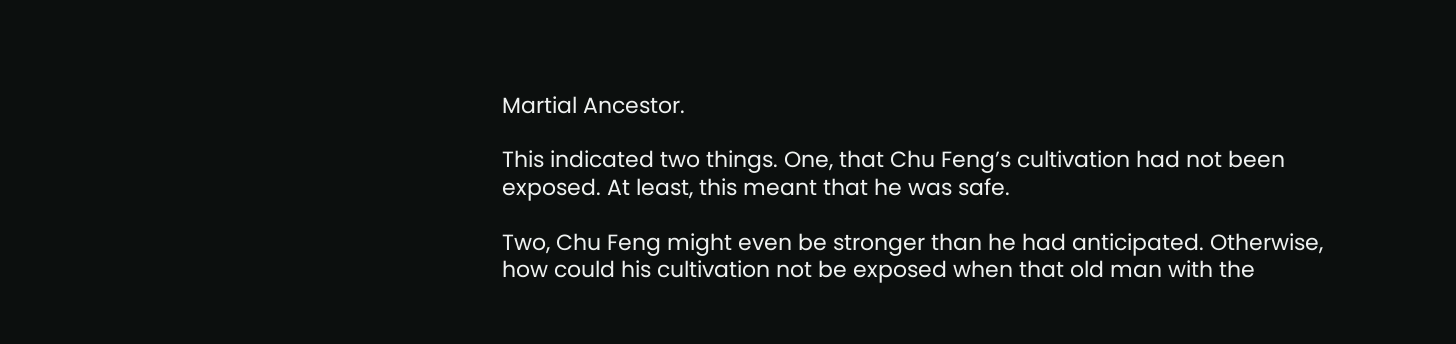Martial Ancestor.

This indicated two things. One, that Chu Feng’s cultivation had not been exposed. At least, this meant that he was safe.

Two, Chu Feng might even be stronger than he had anticipated. Otherwise, how could his cultivation not be exposed when that old man with the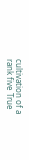cultivation of a rank five True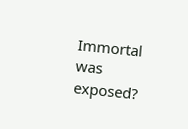Immortal was exposed?